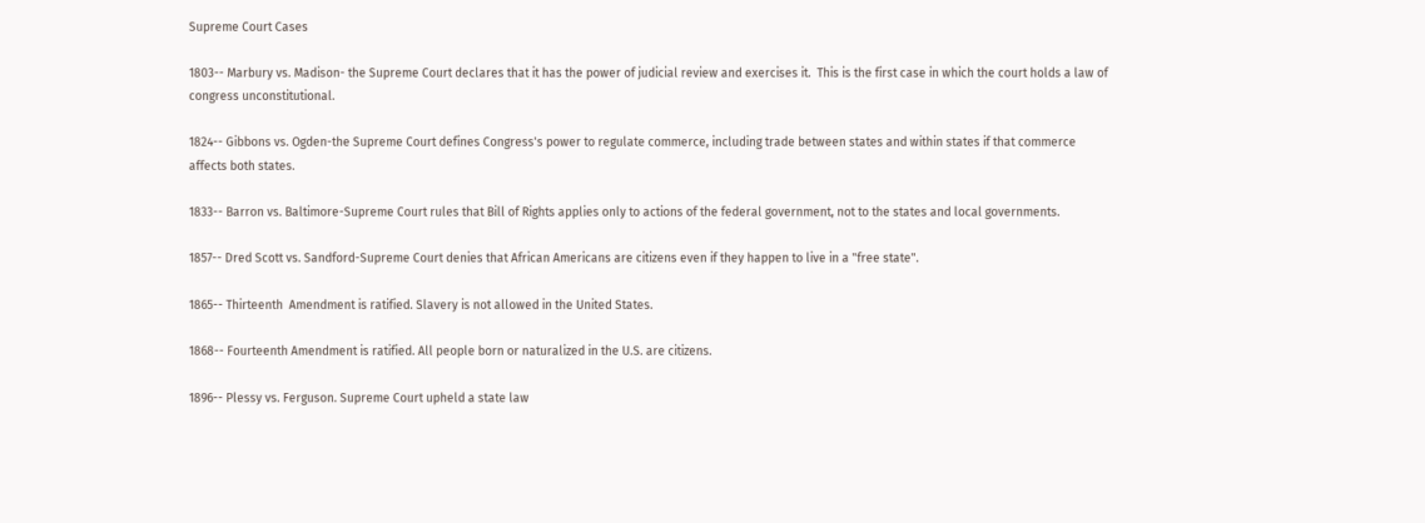Supreme Court Cases

1803-- Marbury vs. Madison- the Supreme Court declares that it has the power of judicial review and exercises it.  This is the first case in which the court holds a law of congress unconstitutional.

1824-- Gibbons vs. Ogden-the Supreme Court defines Congress's power to regulate commerce, including trade between states and within states if that commerce affects both states.

1833-- Barron vs. Baltimore-Supreme Court rules that Bill of Rights applies only to actions of the federal government, not to the states and local governments.

1857-- Dred Scott vs. Sandford-Supreme Court denies that African Americans are citizens even if they happen to live in a "free state".

1865-- Thirteenth  Amendment is ratified. Slavery is not allowed in the United States.

1868-- Fourteenth Amendment is ratified. All people born or naturalized in the U.S. are citizens.

1896-- Plessy vs. Ferguson. Supreme Court upheld a state law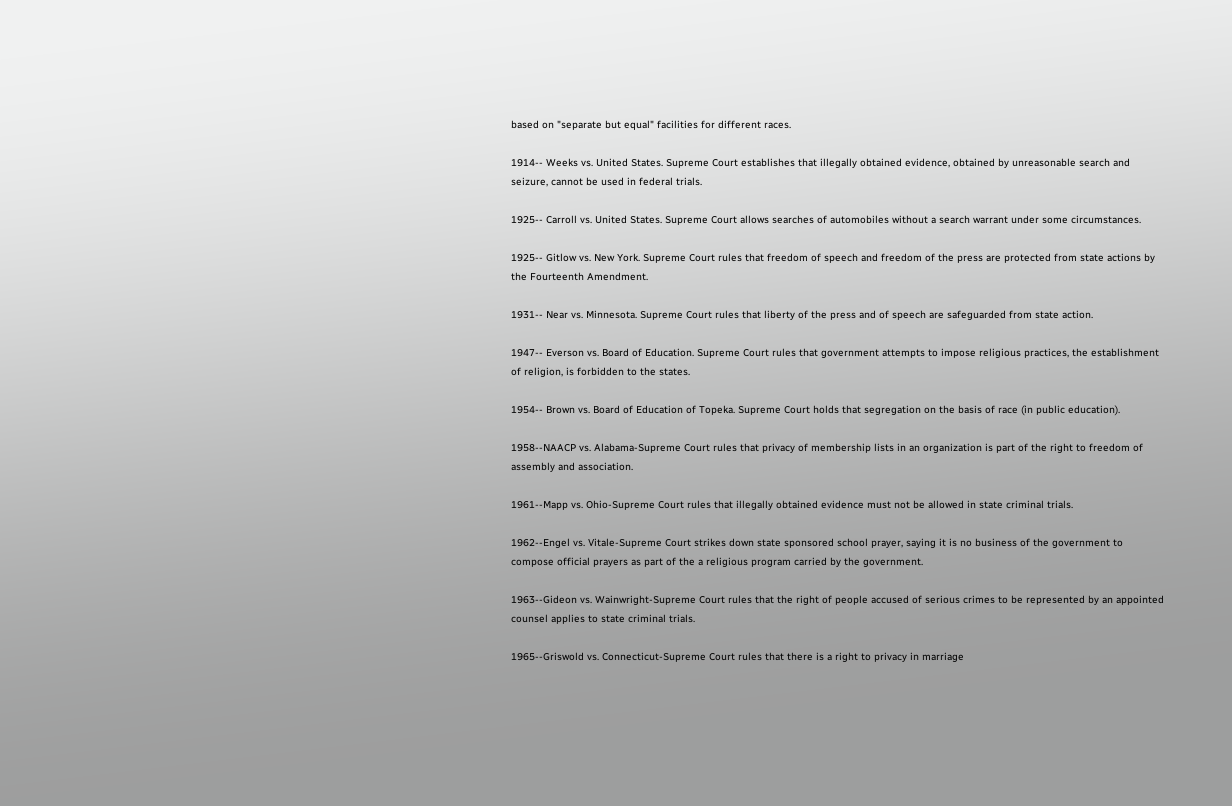based on "separate but equal" facilities for different races.

1914-- Weeks vs. United States. Supreme Court establishes that illegally obtained evidence, obtained by unreasonable search and seizure, cannot be used in federal trials.

1925-- Carroll vs. United States. Supreme Court allows searches of automobiles without a search warrant under some circumstances.

1925-- Gitlow vs. New York. Supreme Court rules that freedom of speech and freedom of the press are protected from state actions by the Fourteenth Amendment.

1931-- Near vs. Minnesota. Supreme Court rules that liberty of the press and of speech are safeguarded from state action.

1947-- Everson vs. Board of Education. Supreme Court rules that government attempts to impose religious practices, the establishment of religion, is forbidden to the states.

1954-- Brown vs. Board of Education of Topeka. Supreme Court holds that segregation on the basis of race (in public education).

1958--NAACP vs. Alabama-Supreme Court rules that privacy of membership lists in an organization is part of the right to freedom of assembly and association.

1961--Mapp vs. Ohio-Supreme Court rules that illegally obtained evidence must not be allowed in state criminal trials.

1962--Engel vs. Vitale-Supreme Court strikes down state sponsored school prayer, saying it is no business of the government to compose official prayers as part of the a religious program carried by the government.

1963--Gideon vs. Wainwright-Supreme Court rules that the right of people accused of serious crimes to be represented by an appointed counsel applies to state criminal trials.

1965--Griswold vs. Connecticut-Supreme Court rules that there is a right to privacy in marriage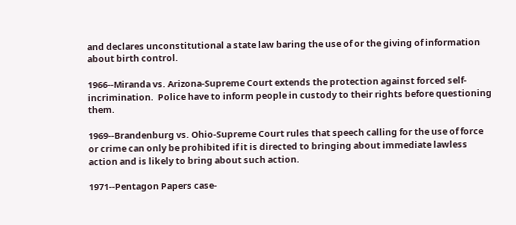and declares unconstitutional a state law baring the use of or the giving of information about birth control.

1966--Miranda vs. Arizona-Supreme Court extends the protection against forced self-incrimination.  Police have to inform people in custody to their rights before questioning them.

1969--Brandenburg vs. Ohio-Supreme Court rules that speech calling for the use of force or crime can only be prohibited if it is directed to bringing about immediate lawless action and is likely to bring about such action.

1971--Pentagon Papers case-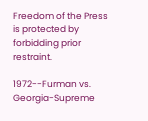Freedom of the Press is protected by forbidding prior restraint.

1972--Furman vs. Georgia-Supreme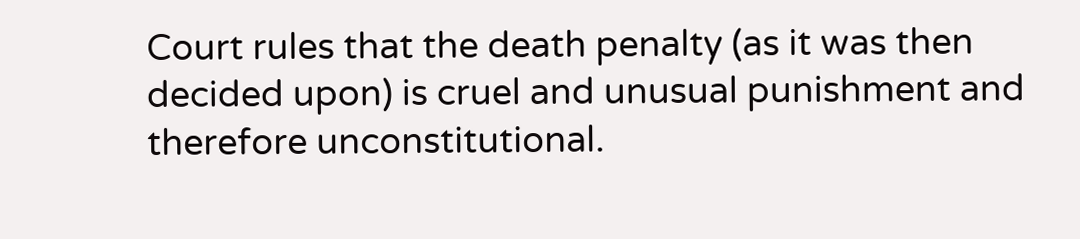Court rules that the death penalty (as it was then decided upon) is cruel and unusual punishment and therefore unconstitutional.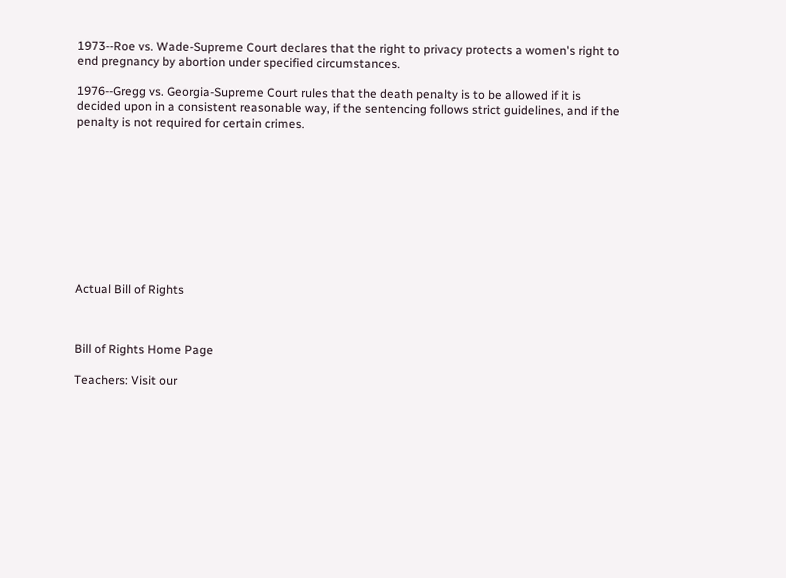1973--Roe vs. Wade-Supreme Court declares that the right to privacy protects a women's right to end pregnancy by abortion under specified circumstances.

1976--Gregg vs. Georgia-Supreme Court rules that the death penalty is to be allowed if it is decided upon in a consistent reasonable way, if the sentencing follows strict guidelines, and if the penalty is not required for certain crimes.










Actual Bill of Rights



Bill of Rights Home Page

Teachers: Visit our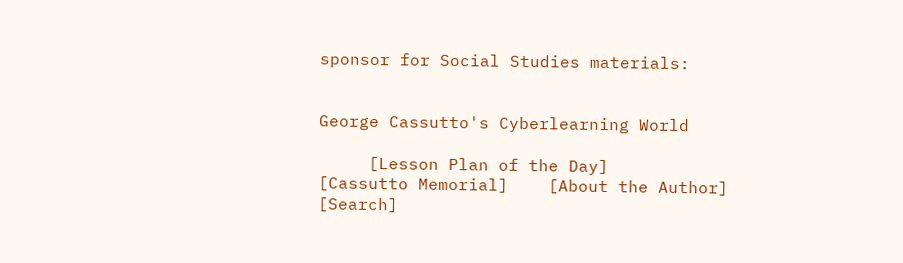sponsor for Social Studies materials:


George Cassutto's Cyberlearning World

     [Lesson Plan of the Day]     [Cassutto Memorial]    [About the Author]    [Search]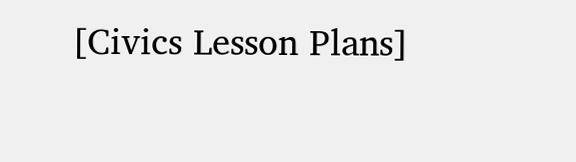[Civics Lesson Plans]